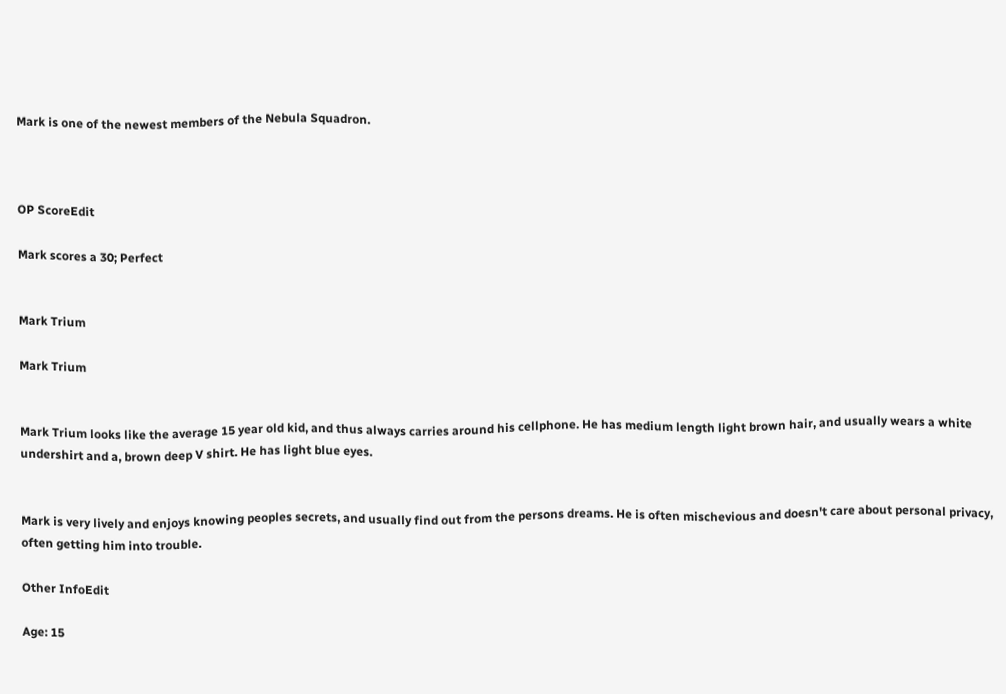Mark is one of the newest members of the Nebula Squadron.



OP ScoreEdit

Mark scores a 30; Perfect


Mark Trium

Mark Trium


Mark Trium looks like the average 15 year old kid, and thus always carries around his cellphone. He has medium length light brown hair, and usually wears a white undershirt and a, brown deep V shirt. He has light blue eyes.


Mark is very lively and enjoys knowing peoples secrets, and usually find out from the persons dreams. He is often mischevious and doesn't care about personal privacy, often getting him into trouble.

Other InfoEdit

Age: 15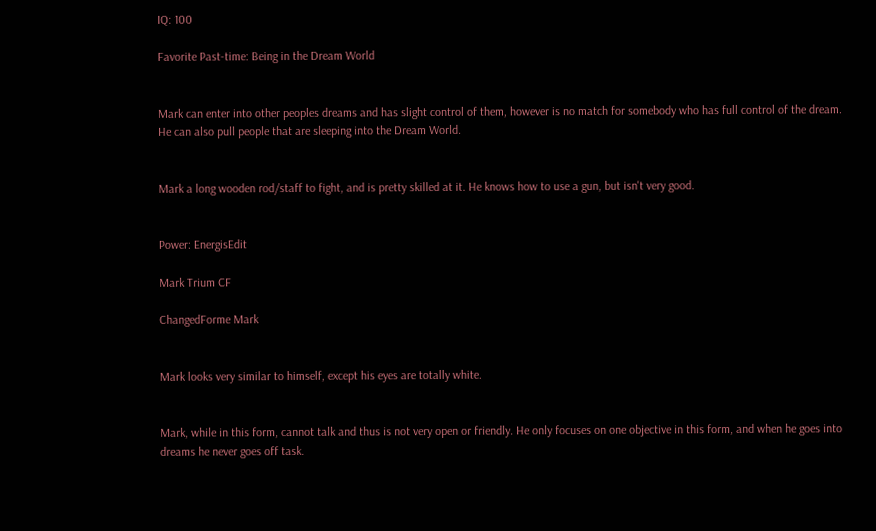IQ: 100

Favorite Past-time: Being in the Dream World


Mark can enter into other peoples dreams and has slight control of them, however is no match for somebody who has full control of the dream. He can also pull people that are sleeping into the Dream World.


Mark a long wooden rod/staff to fight, and is pretty skilled at it. He knows how to use a gun, but isn't very good.


Power: EnergisEdit

Mark Trium CF

ChangedForme Mark


Mark looks very similar to himself, except his eyes are totally white.


Mark, while in this form, cannot talk and thus is not very open or friendly. He only focuses on one objective in this form, and when he goes into dreams he never goes off task.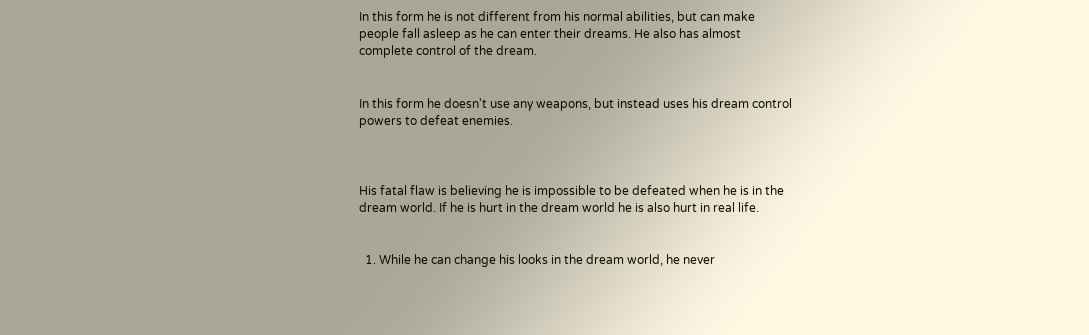In this form he is not different from his normal abilities, but can make people fall asleep as he can enter their dreams. He also has almost complete control of the dream.


In this form he doesn't use any weapons, but instead uses his dream control powers to defeat enemies.



His fatal flaw is believing he is impossible to be defeated when he is in the dream world. If he is hurt in the dream world he is also hurt in real life.


  1. While he can change his looks in the dream world, he never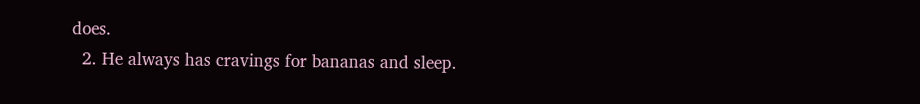does.
  2. He always has cravings for bananas and sleep.